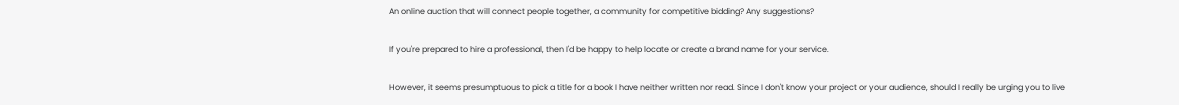An online auction that will connect people together, a community for competitive bidding? Any suggestions?

If you're prepared to hire a professional, then I'd be happy to help locate or create a brand name for your service.

However, it seems presumptuous to pick a title for a book I have neither written nor read. Since I don't know your project or your audience, should I really be urging you to live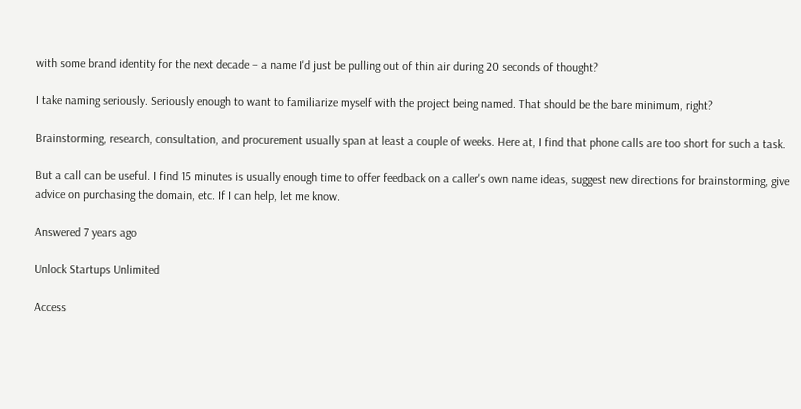with some brand identity for the next decade – a name I'd just be pulling out of thin air during 20 seconds of thought?

I take naming seriously. Seriously enough to want to familiarize myself with the project being named. That should be the bare minimum, right?

Brainstorming, research, consultation, and procurement usually span at least a couple of weeks. Here at, I find that phone calls are too short for such a task.

But a call can be useful. I find 15 minutes is usually enough time to offer feedback on a caller's own name ideas, suggest new directions for brainstorming, give advice on purchasing the domain, etc. If I can help, let me know.

Answered 7 years ago

Unlock Startups Unlimited

Access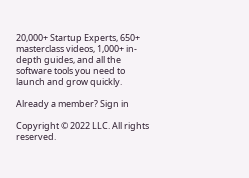20,000+ Startup Experts, 650+ masterclass videos, 1,000+ in-depth guides, and all the software tools you need to launch and grow quickly.

Already a member? Sign in

Copyright © 2022 LLC. All rights reserved.